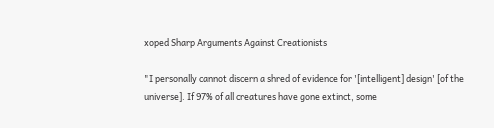xoped Sharp Arguments Against Creationists

"I personally cannot discern a shred of evidence for '[intelligent] design' [of the universe]. If 97% of all creatures have gone extinct, some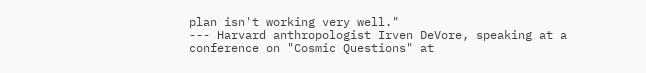plan isn't working very well."
--- Harvard anthropologist Irven DeVore, speaking at a conference on "Cosmic Questions" at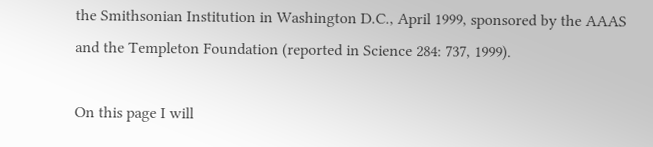the Smithsonian Institution in Washington D.C., April 1999, sponsored by the AAAS and the Templeton Foundation (reported in Science 284: 737, 1999).

On this page I will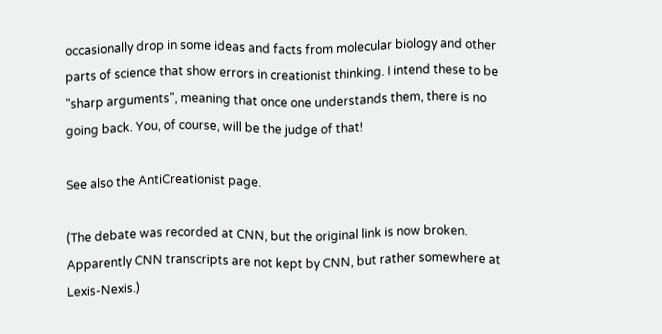occasionally drop in some ideas and facts from molecular biology and other parts of science that show errors in creationist thinking. I intend these to be "sharp arguments", meaning that once one understands them, there is no going back. You, of course, will be the judge of that!

See also the AntiCreationist page.

(The debate was recorded at CNN, but the original link is now broken. Apparently CNN transcripts are not kept by CNN, but rather somewhere at Lexis-Nexis.)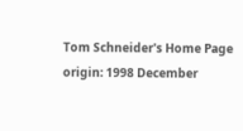Tom Schneider's Home Page
origin: 1998 December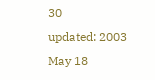30
updated: 2003 May 18